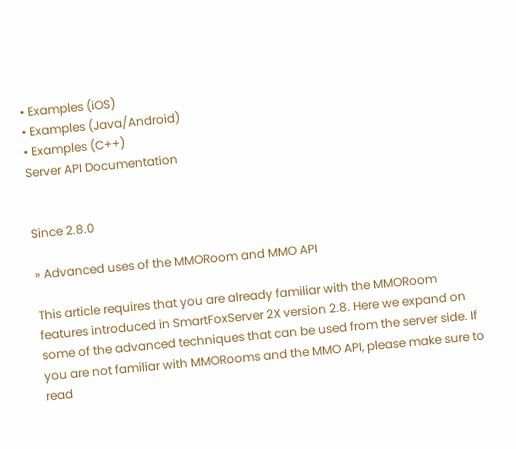• Examples (iOS)
• Examples (Java/Android)
• Examples (C++)
Server API Documentation


Since 2.8.0

» Advanced uses of the MMORoom and MMO API

This article requires that you are already familiar with the MMORoom features introduced in SmartFoxServer 2X version 2.8. Here we expand on some of the advanced techniques that can be used from the server side. If you are not familiar with MMORooms and the MMO API, please make sure to read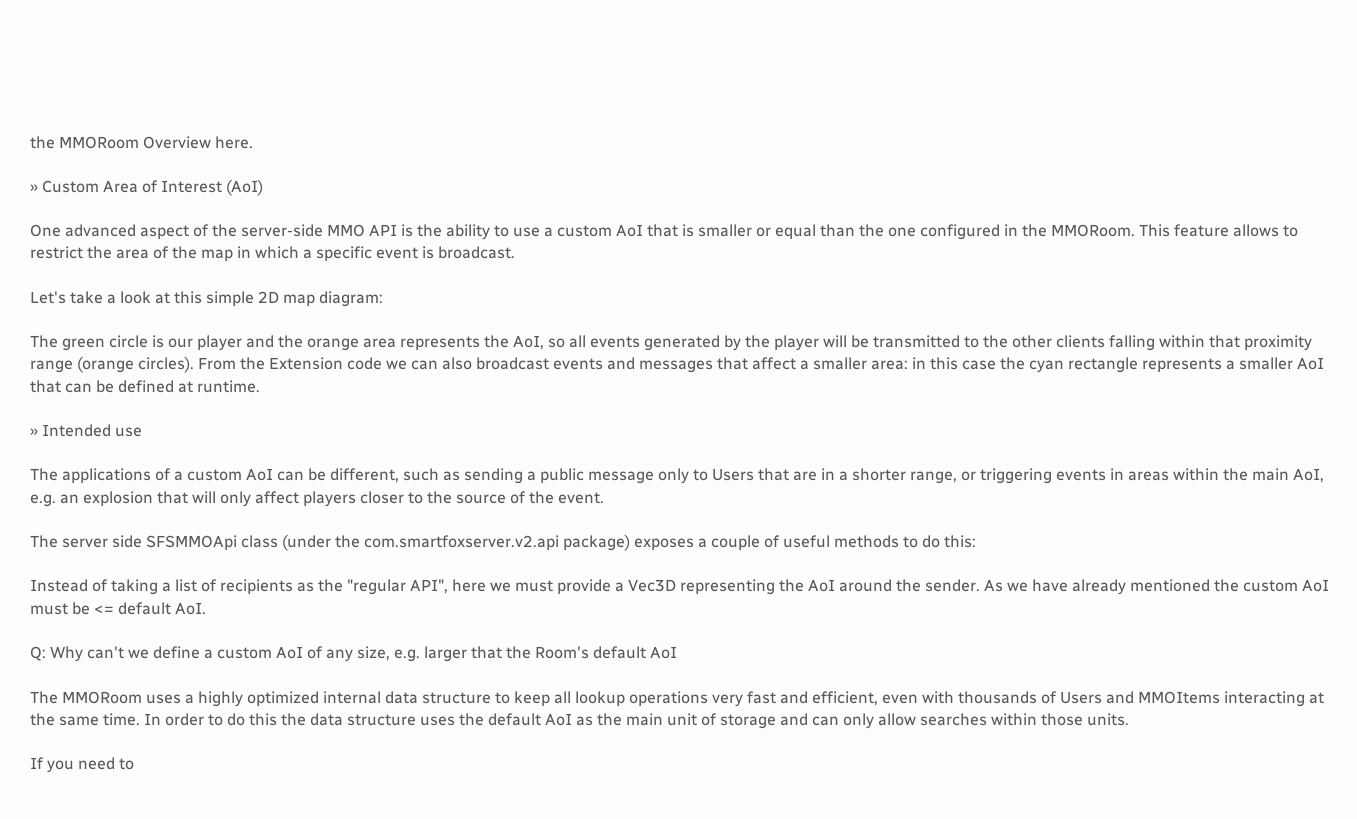the MMORoom Overview here.

» Custom Area of Interest (AoI)

One advanced aspect of the server-side MMO API is the ability to use a custom AoI that is smaller or equal than the one configured in the MMORoom. This feature allows to restrict the area of the map in which a specific event is broadcast.

Let's take a look at this simple 2D map diagram:

The green circle is our player and the orange area represents the AoI, so all events generated by the player will be transmitted to the other clients falling within that proximity range (orange circles). From the Extension code we can also broadcast events and messages that affect a smaller area: in this case the cyan rectangle represents a smaller AoI that can be defined at runtime.

» Intended use

The applications of a custom AoI can be different, such as sending a public message only to Users that are in a shorter range, or triggering events in areas within the main AoI, e.g. an explosion that will only affect players closer to the source of the event.

The server side SFSMMOApi class (under the com.smartfoxserver.v2.api package) exposes a couple of useful methods to do this:

Instead of taking a list of recipients as the "regular API", here we must provide a Vec3D representing the AoI around the sender. As we have already mentioned the custom AoI must be <= default AoI.

Q: Why can't we define a custom AoI of any size, e.g. larger that the Room's default AoI

The MMORoom uses a highly optimized internal data structure to keep all lookup operations very fast and efficient, even with thousands of Users and MMOItems interacting at the same time. In order to do this the data structure uses the default AoI as the main unit of storage and can only allow searches within those units.

If you need to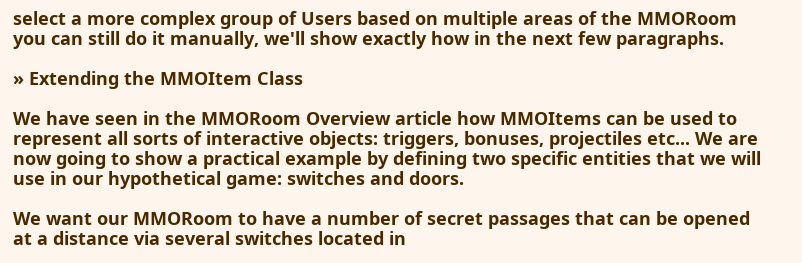select a more complex group of Users based on multiple areas of the MMORoom you can still do it manually, we'll show exactly how in the next few paragraphs.

» Extending the MMOItem Class

We have seen in the MMORoom Overview article how MMOItems can be used to represent all sorts of interactive objects: triggers, bonuses, projectiles etc... We are now going to show a practical example by defining two specific entities that we will use in our hypothetical game: switches and doors.

We want our MMORoom to have a number of secret passages that can be opened at a distance via several switches located in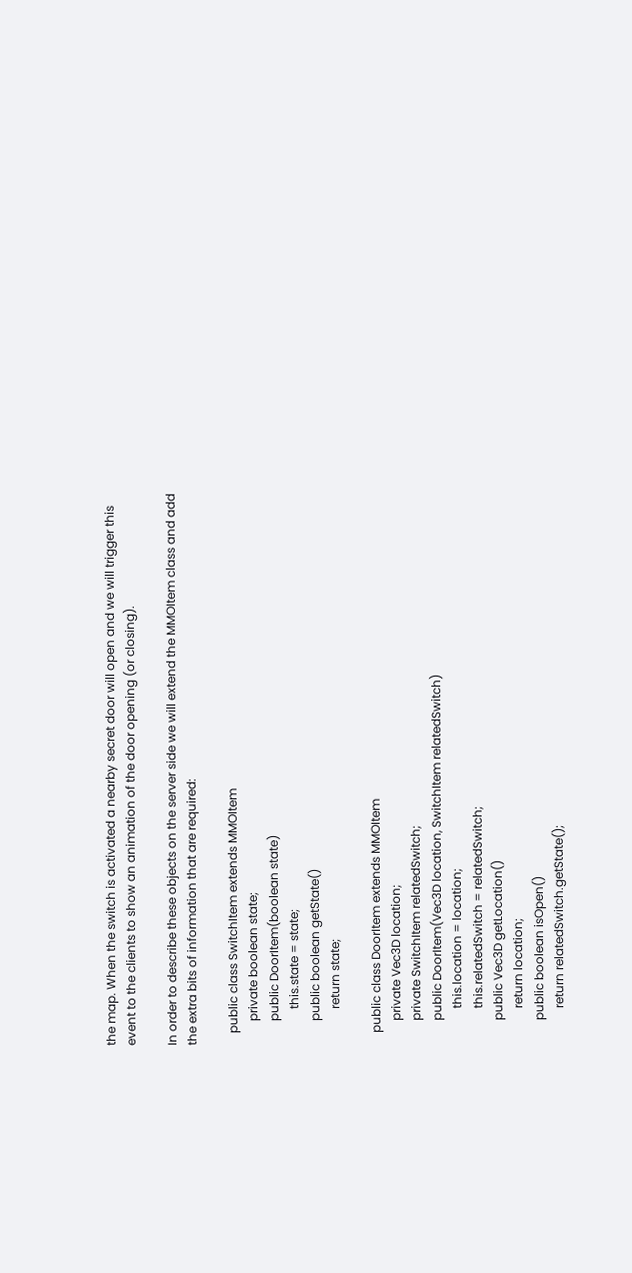the map. When the switch is activated a nearby secret door will open and we will trigger this event to the clients to show an animation of the door opening (or closing).

In order to describe these objects on the server side we will extend the MMOItem class and add the extra bits of information that are required:

    public class SwitchItem extends MMOItem
        private boolean state;
        public DoorItem(boolean state)
            this.state = state;
        public boolean getState()
            return state;

    public class DoorItem extends MMOItem
        private Vec3D location;
        private SwitchItem relatedSwitch;
        public DoorItem(Vec3D location, SwitchItem relatedSwitch)
            this.location = location;
            this.relatedSwitch = relatedSwitch;
        public Vec3D getLocation()
            return location;
        public boolean isOpen()
            return relatedSwitch.getState();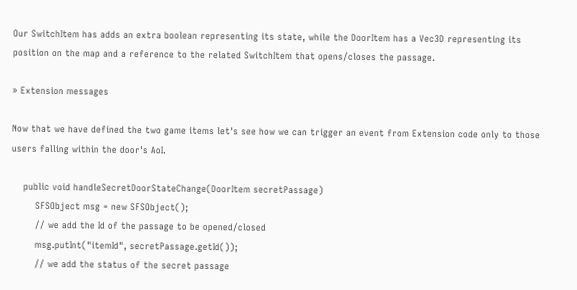Our SwitchItem has adds an extra boolean representing its state, while the DoorItem has a Vec3D representing its position on the map and a reference to the related SwitchItem that opens/closes the passage.

» Extension messages

Now that we have defined the two game items let's see how we can trigger an event from Extension code only to those users falling within the door's AoI.

    public void handleSecretDoorStateChange(DoorItem secretPassage)
        SFSObject msg = new SFSObject();
        // we add the Id of the passage to be opened/closed
        msg.putInt("itemId", secretPassage.getId());
        // we add the status of the secret passage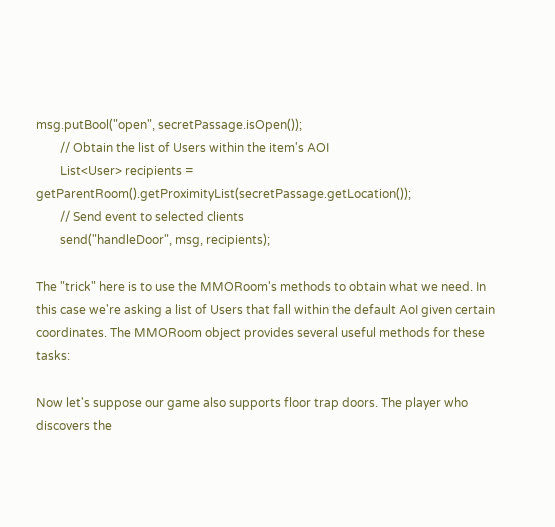msg.putBool("open", secretPassage.isOpen());
        // Obtain the list of Users within the item's AOI
        List<User> recipients = getParentRoom().getProximityList(secretPassage.getLocation());
        // Send event to selected clients
        send("handleDoor", msg, recipients);

The "trick" here is to use the MMORoom's methods to obtain what we need. In this case we're asking a list of Users that fall within the default AoI given certain coordinates. The MMORoom object provides several useful methods for these tasks:

Now let's suppose our game also supports floor trap doors. The player who discovers the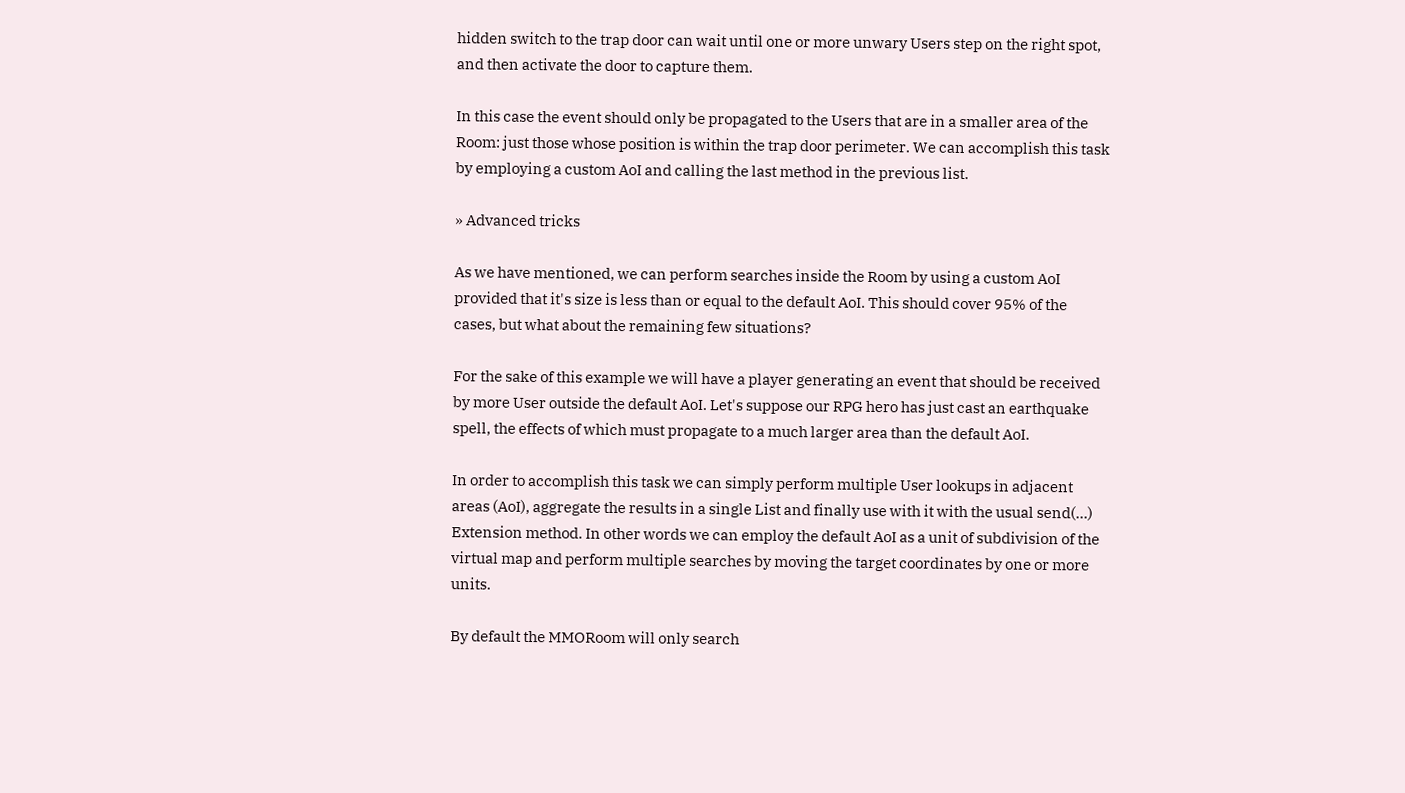hidden switch to the trap door can wait until one or more unwary Users step on the right spot, and then activate the door to capture them.

In this case the event should only be propagated to the Users that are in a smaller area of the Room: just those whose position is within the trap door perimeter. We can accomplish this task by employing a custom AoI and calling the last method in the previous list.

» Advanced tricks

As we have mentioned, we can perform searches inside the Room by using a custom AoI provided that it's size is less than or equal to the default AoI. This should cover 95% of the cases, but what about the remaining few situations?

For the sake of this example we will have a player generating an event that should be received by more User outside the default AoI. Let's suppose our RPG hero has just cast an earthquake spell, the effects of which must propagate to a much larger area than the default AoI.

In order to accomplish this task we can simply perform multiple User lookups in adjacent areas (AoI), aggregate the results in a single List and finally use with it with the usual send(...) Extension method. In other words we can employ the default AoI as a unit of subdivision of the virtual map and perform multiple searches by moving the target coordinates by one or more units.

By default the MMORoom will only search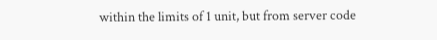within the limits of 1 unit, but from server code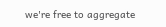we're free to aggregate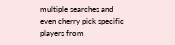multiple searches and even cherry pick specific players from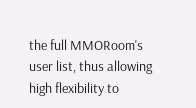the full MMORoom's user list, thus allowing high flexibility to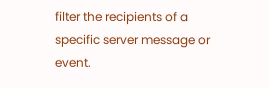filter the recipients of a specific server message or event.